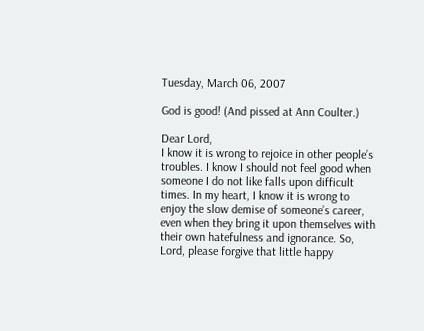Tuesday, March 06, 2007

God is good! (And pissed at Ann Coulter.)

Dear Lord,
I know it is wrong to rejoice in other people’s troubles. I know I should not feel good when someone I do not like falls upon difficult times. In my heart, I know it is wrong to enjoy the slow demise of someone’s career, even when they bring it upon themselves with their own hatefulness and ignorance. So, Lord, please forgive that little happy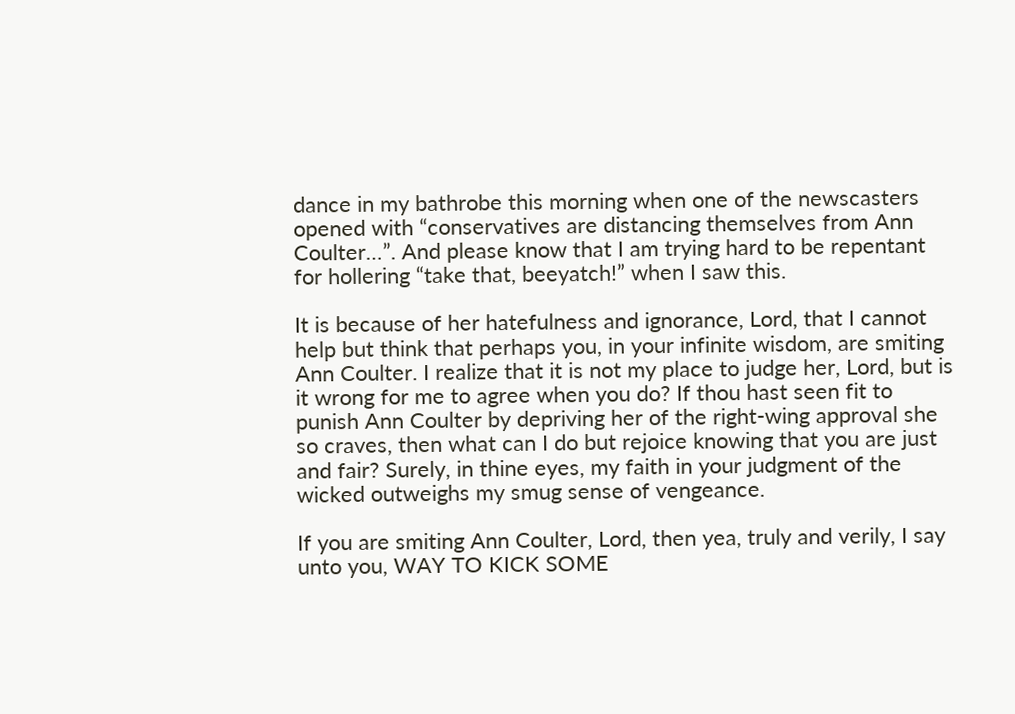dance in my bathrobe this morning when one of the newscasters opened with “conservatives are distancing themselves from Ann Coulter…”. And please know that I am trying hard to be repentant for hollering “take that, beeyatch!” when I saw this.

It is because of her hatefulness and ignorance, Lord, that I cannot help but think that perhaps you, in your infinite wisdom, are smiting Ann Coulter. I realize that it is not my place to judge her, Lord, but is it wrong for me to agree when you do? If thou hast seen fit to punish Ann Coulter by depriving her of the right-wing approval she so craves, then what can I do but rejoice knowing that you are just and fair? Surely, in thine eyes, my faith in your judgment of the wicked outweighs my smug sense of vengeance.

If you are smiting Ann Coulter, Lord, then yea, truly and verily, I say unto you, WAY TO KICK SOME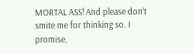MORTAL ASS! And please don’t smite me for thinking so. I promise,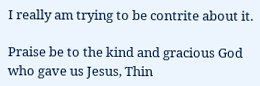I really am trying to be contrite about it.

Praise be to the kind and gracious God who gave us Jesus, Thin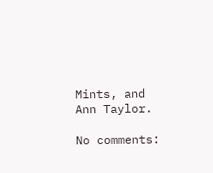Mints, and Ann Taylor.

No comments: